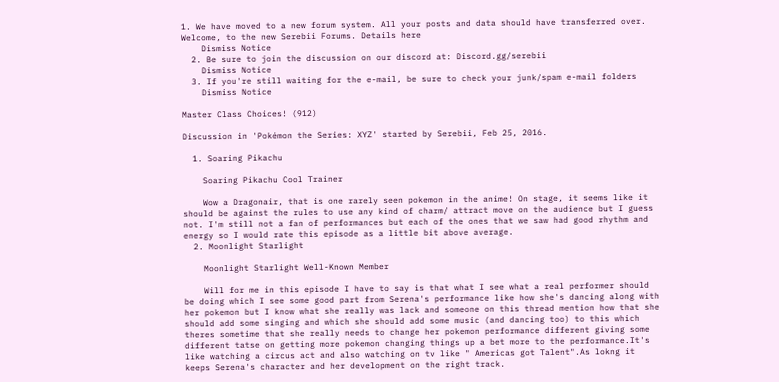1. We have moved to a new forum system. All your posts and data should have transferred over. Welcome, to the new Serebii Forums. Details here
    Dismiss Notice
  2. Be sure to join the discussion on our discord at: Discord.gg/serebii
    Dismiss Notice
  3. If you're still waiting for the e-mail, be sure to check your junk/spam e-mail folders
    Dismiss Notice

Master Class Choices! (912)

Discussion in 'Pokémon the Series: XYZ' started by Serebii, Feb 25, 2016.

  1. Soaring Pikachu

    Soaring Pikachu Cool Trainer

    Wow a Dragonair, that is one rarely seen pokemon in the anime! On stage, it seems like it should be against the rules to use any kind of charm/ attract move on the audience but I guess not. I'm still not a fan of performances but each of the ones that we saw had good rhythm and energy so I would rate this episode as a little bit above average.
  2. Moonlight Starlight

    Moonlight Starlight Well-Known Member

    Will for me in this episode I have to say is that what I see what a real performer should be doing which I see some good part from Serena's performance like how she's dancing along with her pokemon but I know what she really was lack and someone on this thread mention how that she should add some singing and which she should add some music (and dancing too) to this which theres sometime that she really needs to change her pokemon performance different giving some different tatse on getting more pokemon changing things up a bet more to the performance.It's like watching a circus act and also watching on tv like " Americas got Talent".As lokng it keeps Serena's character and her development on the right track.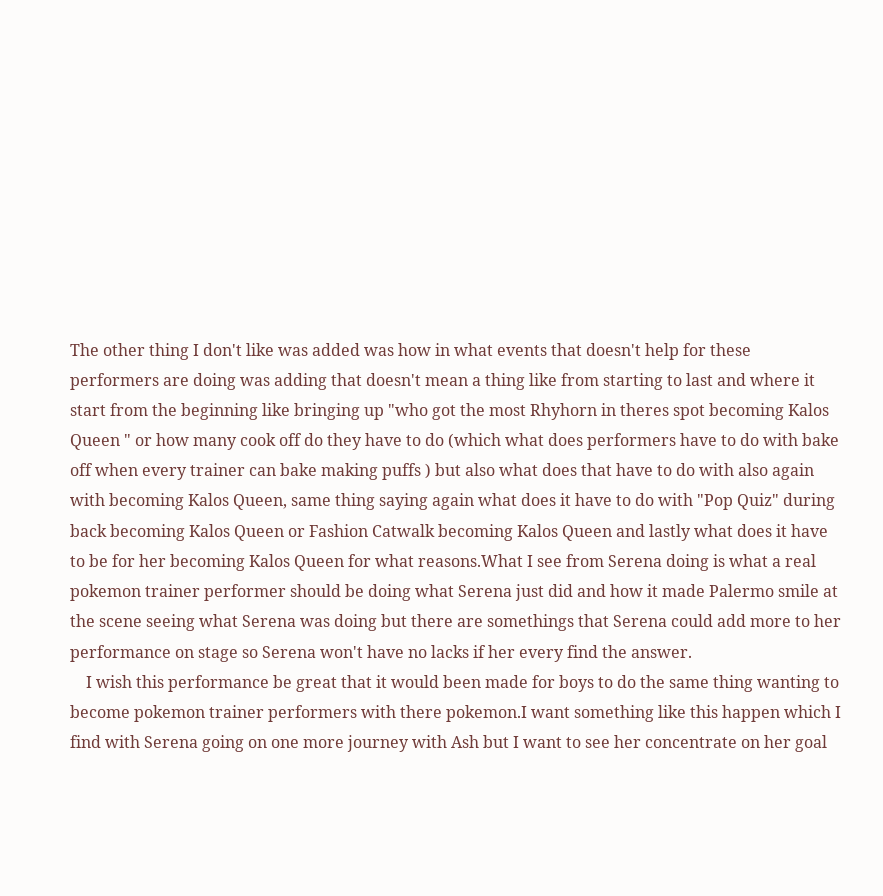The other thing I don't like was added was how in what events that doesn't help for these performers are doing was adding that doesn't mean a thing like from starting to last and where it start from the beginning like bringing up "who got the most Rhyhorn in theres spot becoming Kalos Queen " or how many cook off do they have to do (which what does performers have to do with bake off when every trainer can bake making puffs ) but also what does that have to do with also again with becoming Kalos Queen, same thing saying again what does it have to do with "Pop Quiz" during back becoming Kalos Queen or Fashion Catwalk becoming Kalos Queen and lastly what does it have to be for her becoming Kalos Queen for what reasons.What I see from Serena doing is what a real pokemon trainer performer should be doing what Serena just did and how it made Palermo smile at the scene seeing what Serena was doing but there are somethings that Serena could add more to her performance on stage so Serena won't have no lacks if her every find the answer.
    I wish this performance be great that it would been made for boys to do the same thing wanting to become pokemon trainer performers with there pokemon.I want something like this happen which I find with Serena going on one more journey with Ash but I want to see her concentrate on her goal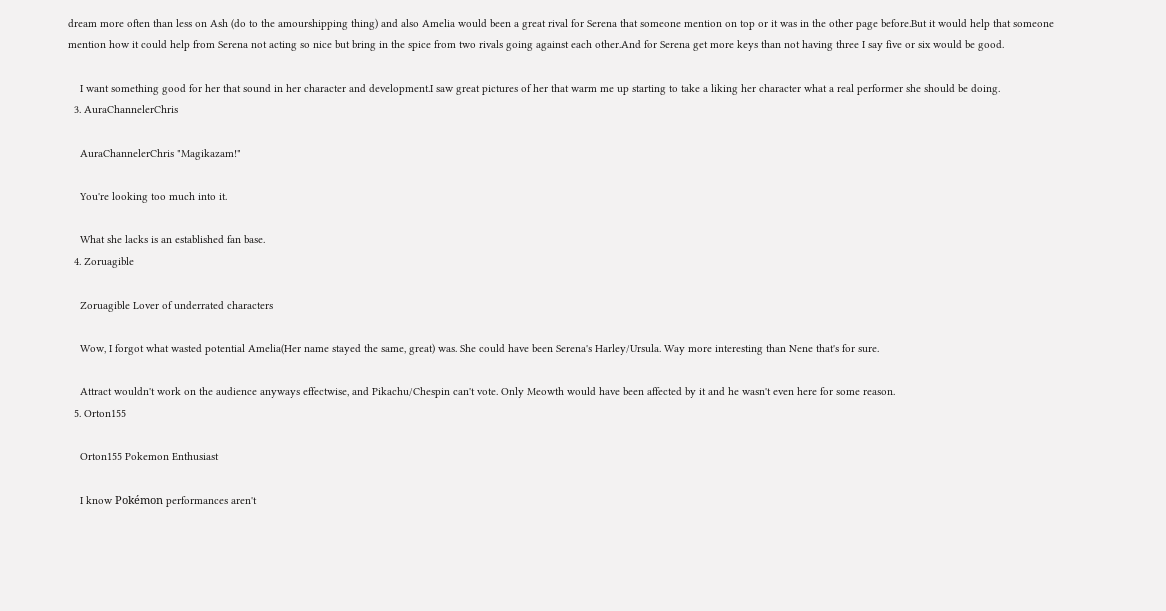dream more often than less on Ash (do to the amourshipping thing) and also Amelia would been a great rival for Serena that someone mention on top or it was in the other page before.But it would help that someone mention how it could help from Serena not acting so nice but bring in the spice from two rivals going against each other.And for Serena get more keys than not having three I say five or six would be good.

    I want something good for her that sound in her character and development.I saw great pictures of her that warm me up starting to take a liking her character what a real performer she should be doing.
  3. AuraChannelerChris

    AuraChannelerChris "Magikazam!"

    You're looking too much into it.

    What she lacks is an established fan base.
  4. Zoruagible

    Zoruagible Lover of underrated characters

    Wow, I forgot what wasted potential Amelia(Her name stayed the same, great) was. She could have been Serena's Harley/Ursula. Way more interesting than Nene that's for sure.

    Attract wouldn't work on the audience anyways effectwise, and Pikachu/Chespin can't vote. Only Meowth would have been affected by it and he wasn't even here for some reason.
  5. Orton155

    Orton155 Pokemon Enthusiast

    I know Pokémon performances aren't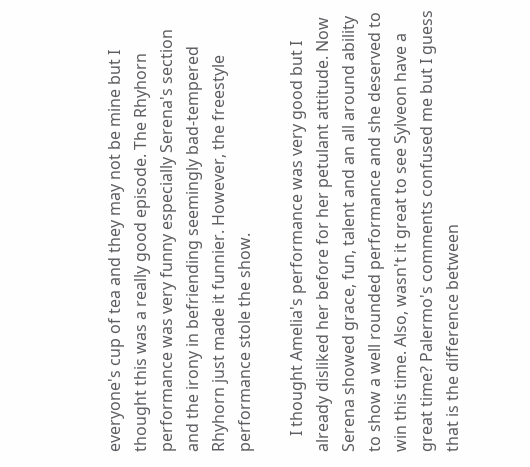everyone's cup of tea and they may not be mine but I thought this was a really good episode. The Rhyhorn performance was very funny especially Serena's section and the irony in befriending seemingly bad-tempered Rhyhorn just made it funnier. However, the freestyle performance stole the show.

    I thought Amelia's performance was very good but I already disliked her before for her petulant attitude. Now Serena showed grace, fun, talent and an all around ability to show a well rounded performance and she deserved to win this time. Also, wasn't it great to see Sylveon have a great time? Palermo's comments confused me but I guess that is the difference between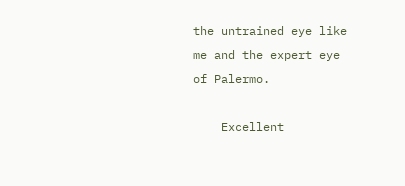the untrained eye like me and the expert eye of Palermo.

    Excellent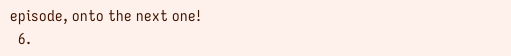episode, onto the next one!
  6.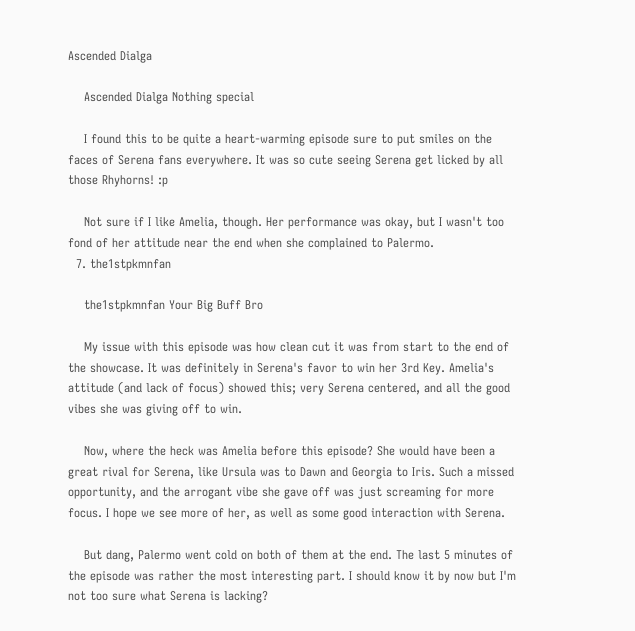Ascended Dialga

    Ascended Dialga Nothing special

    I found this to be quite a heart-warming episode sure to put smiles on the faces of Serena fans everywhere. It was so cute seeing Serena get licked by all those Rhyhorns! :p

    Not sure if I like Amelia, though. Her performance was okay, but I wasn't too fond of her attitude near the end when she complained to Palermo.
  7. the1stpkmnfan

    the1stpkmnfan Your Big Buff Bro

    My issue with this episode was how clean cut it was from start to the end of the showcase. It was definitely in Serena's favor to win her 3rd Key. Amelia's attitude (and lack of focus) showed this; very Serena centered, and all the good vibes she was giving off to win.

    Now, where the heck was Amelia before this episode? She would have been a great rival for Serena, like Ursula was to Dawn and Georgia to Iris. Such a missed opportunity, and the arrogant vibe she gave off was just screaming for more focus. I hope we see more of her, as well as some good interaction with Serena.

    But dang, Palermo went cold on both of them at the end. The last 5 minutes of the episode was rather the most interesting part. I should know it by now but I'm not too sure what Serena is lacking?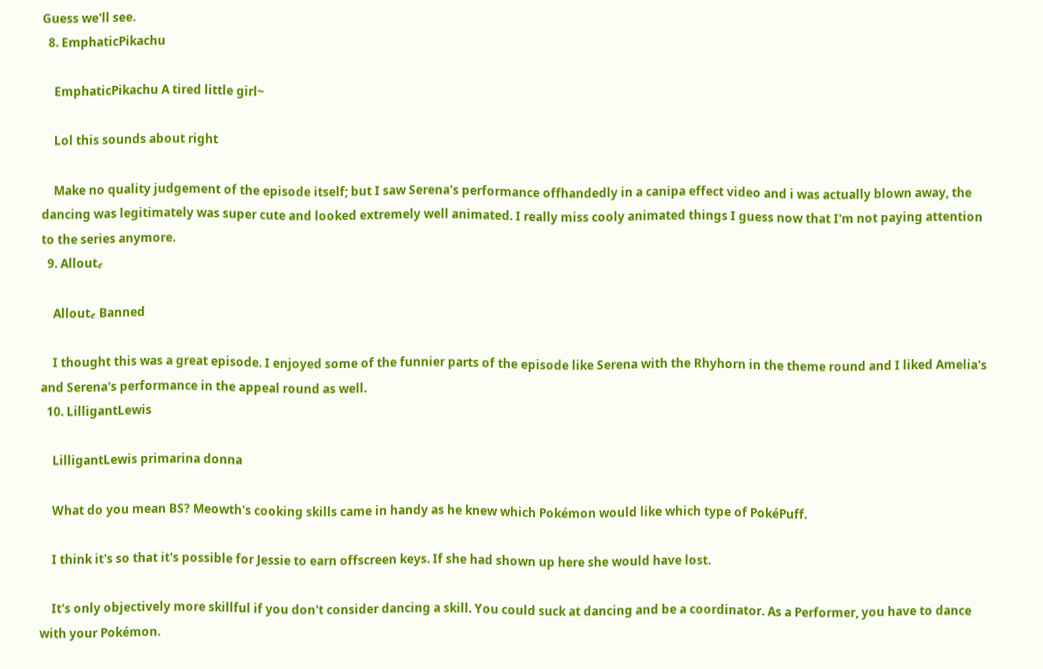Guess we'll see.
  8. EmphaticPikachu

    EmphaticPikachu A tired little girl~

    Lol this sounds about right

    Make no quality judgement of the episode itself; but I saw Serena's performance offhandedly in a canipa effect video and i was actually blown away, the dancing was legitimately was super cute and looked extremely well animated. I really miss cooly animated things I guess now that I'm not paying attention to the series anymore.
  9. Alloutℯ

    Alloutℯ Banned

    I thought this was a great episode. I enjoyed some of the funnier parts of the episode like Serena with the Rhyhorn in the theme round and I liked Amelia's and Serena's performance in the appeal round as well.
  10. LilligantLewis

    LilligantLewis primarina donna

    What do you mean BS? Meowth's cooking skills came in handy as he knew which Pokémon would like which type of PokéPuff.

    I think it's so that it's possible for Jessie to earn offscreen keys. If she had shown up here she would have lost.

    It's only objectively more skillful if you don't consider dancing a skill. You could suck at dancing and be a coordinator. As a Performer, you have to dance with your Pokémon.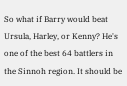So what if Barry would beat Ursula, Harley, or Kenny? He's one of the best 64 battlers in the Sinnoh region. It should be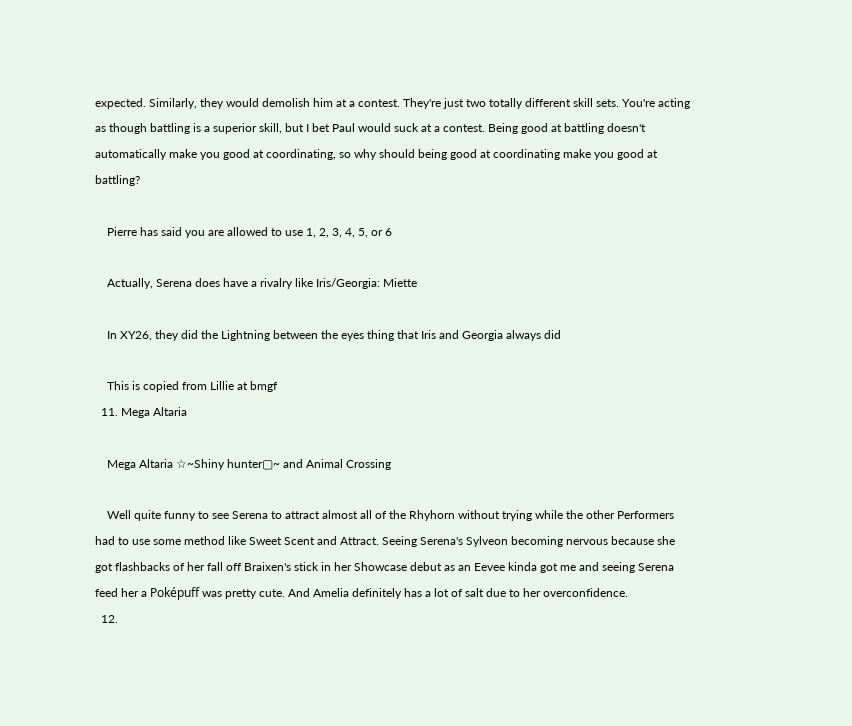expected. Similarly, they would demolish him at a contest. They're just two totally different skill sets. You're acting as though battling is a superior skill, but I bet Paul would suck at a contest. Being good at battling doesn't automatically make you good at coordinating, so why should being good at coordinating make you good at battling?

    Pierre has said you are allowed to use 1, 2, 3, 4, 5, or 6

    Actually, Serena does have a rivalry like Iris/Georgia: Miette

    In XY26, they did the Lightning between the eyes thing that Iris and Georgia always did

    This is copied from Lillie at bmgf
  11. Mega Altaria

    Mega Altaria ☆~Shiny hunter▢~ and Animal Crossing

    Well quite funny to see Serena to attract almost all of the Rhyhorn without trying while the other Performers had to use some method like Sweet Scent and Attract. Seeing Serena's Sylveon becoming nervous because she got flashbacks of her fall off Braixen's stick in her Showcase debut as an Eevee kinda got me and seeing Serena feed her a Poképuff was pretty cute. And Amelia definitely has a lot of salt due to her overconfidence.
  12.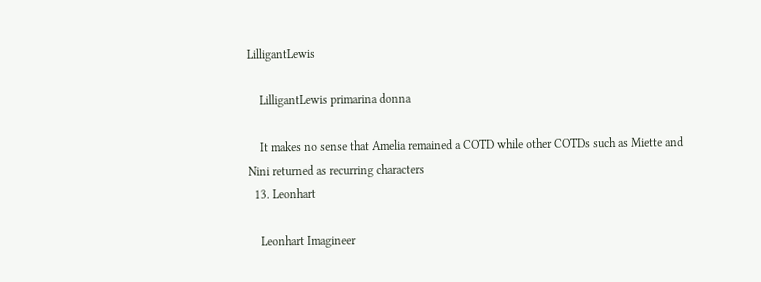LilligantLewis

    LilligantLewis primarina donna

    It makes no sense that Amelia remained a COTD while other COTDs such as Miette and Nini returned as recurring characters
  13. Leonhart

    Leonhart Imagineer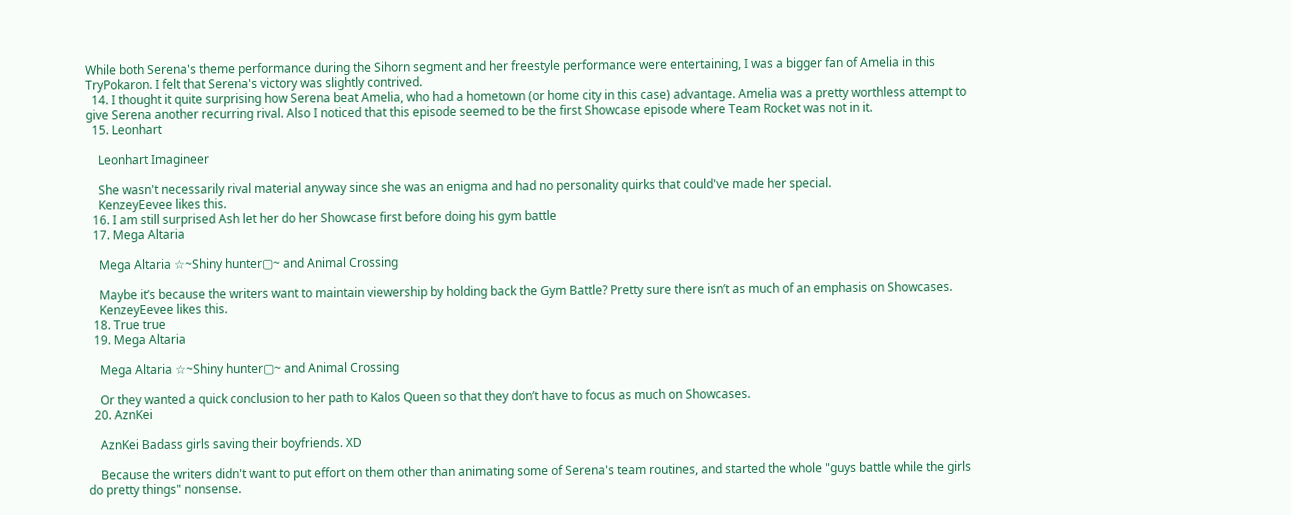While both Serena's theme performance during the Sihorn segment and her freestyle performance were entertaining, I was a bigger fan of Amelia in this TryPokaron. I felt that Serena's victory was slightly contrived.
  14. I thought it quite surprising how Serena beat Amelia, who had a hometown (or home city in this case) advantage. Amelia was a pretty worthless attempt to give Serena another recurring rival. Also I noticed that this episode seemed to be the first Showcase episode where Team Rocket was not in it.
  15. Leonhart

    Leonhart Imagineer

    She wasn't necessarily rival material anyway since she was an enigma and had no personality quirks that could've made her special.
    KenzeyEevee likes this.
  16. I am still surprised Ash let her do her Showcase first before doing his gym battle
  17. Mega Altaria

    Mega Altaria ☆~Shiny hunter▢~ and Animal Crossing

    Maybe it’s because the writers want to maintain viewership by holding back the Gym Battle? Pretty sure there isn’t as much of an emphasis on Showcases.
    KenzeyEevee likes this.
  18. True true
  19. Mega Altaria

    Mega Altaria ☆~Shiny hunter▢~ and Animal Crossing

    Or they wanted a quick conclusion to her path to Kalos Queen so that they don’t have to focus as much on Showcases.
  20. AznKei

    AznKei Badass girls saving their boyfriends. XD

    Because the writers didn't want to put effort on them other than animating some of Serena's team routines, and started the whole "guys battle while the girls do pretty things" nonsense.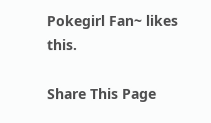Pokegirl Fan~ likes this.

Share This Page